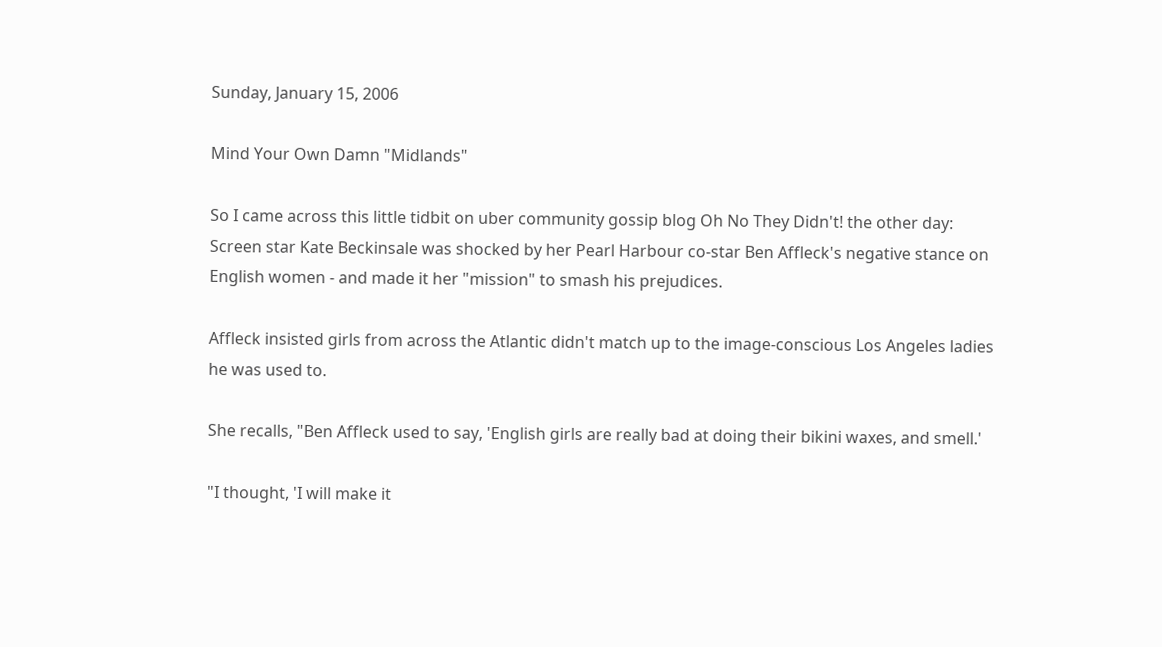Sunday, January 15, 2006

Mind Your Own Damn "Midlands"

So I came across this little tidbit on uber community gossip blog Oh No They Didn't! the other day:
Screen star Kate Beckinsale was shocked by her Pearl Harbour co-star Ben Affleck's negative stance on English women - and made it her "mission" to smash his prejudices.

Affleck insisted girls from across the Atlantic didn't match up to the image-conscious Los Angeles ladies he was used to.

She recalls, "Ben Affleck used to say, 'English girls are really bad at doing their bikini waxes, and smell.'

"I thought, 'I will make it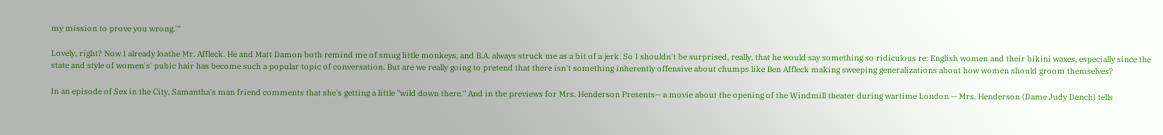my mission to prove you wrong.'"

Lovely, right? Now I already loathe Mr. Affleck. He and Matt Damon both remind me of smug little monkeys, and B.A. always struck me as a bit of a jerk. So I shouldn't be surprised, really, that he would say something so ridiculous re: English women and their bikini waxes, especially since the state and style of women's' pubic hair has become such a popular topic of conversation. But are we really going to pretend that there isn't something inherently offensive about chumps like Ben Affleck making sweeping generalizations about how women should groom themselves?

In an episode of Sex in the City, Samantha's man friend comments that she's getting a little "wild down there." And in the previews for Mrs. Henderson Presents-- a movie about the opening of the Windmill theater during wartime London -- Mrs. Henderson (Dame Judy Dench) tells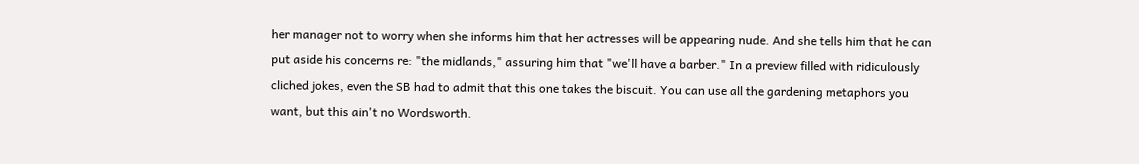her manager not to worry when she informs him that her actresses will be appearing nude. And she tells him that he can put aside his concerns re: "the midlands," assuring him that "we'll have a barber." In a preview filled with ridiculously cliched jokes, even the SB had to admit that this one takes the biscuit. You can use all the gardening metaphors you want, but this ain't no Wordsworth.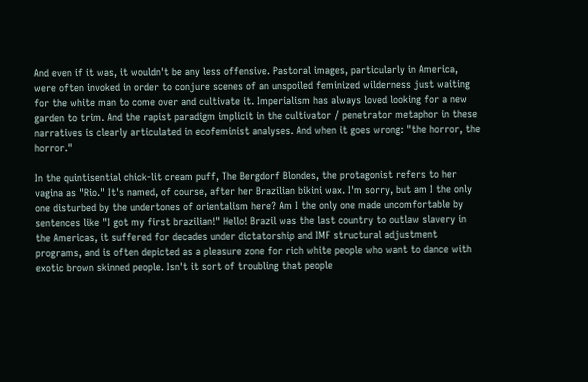And even if it was, it wouldn't be any less offensive. Pastoral images, particularly in America, were often invoked in order to conjure scenes of an unspoiled feminized wilderness just waiting for the white man to come over and cultivate it. Imperialism has always loved looking for a new garden to trim. And the rapist paradigm implicit in the cultivator / penetrator metaphor in these narratives is clearly articulated in ecofeminist analyses. And when it goes wrong: "the horror, the horror."

In the quintisential chick-lit cream puff, The Bergdorf Blondes, the protagonist refers to her vagina as "Rio." It's named, of course, after her Brazilian bikini wax. I'm sorry, but am I the only one disturbed by the undertones of orientalism here? Am I the only one made uncomfortable by sentences like "I got my first brazilian!" Hello! Brazil was the last country to outlaw slavery in the Americas, it suffered for decades under dictatorship and IMF structural adjustment programs, and is often depicted as a pleasure zone for rich white people who want to dance with exotic brown skinned people. Isn't it sort of troubling that people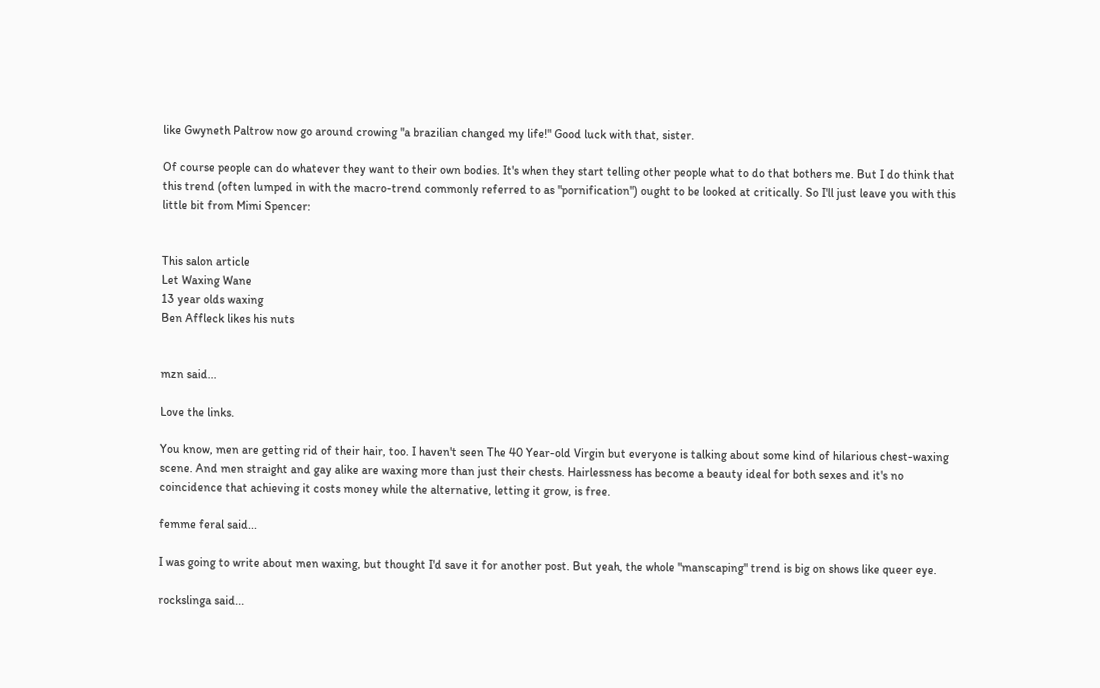like Gwyneth Paltrow now go around crowing "a brazilian changed my life!" Good luck with that, sister.

Of course people can do whatever they want to their own bodies. It's when they start telling other people what to do that bothers me. But I do think that this trend (often lumped in with the macro-trend commonly referred to as "pornification") ought to be looked at critically. So I'll just leave you with this little bit from Mimi Spencer:


This salon article
Let Waxing Wane
13 year olds waxing
Ben Affleck likes his nuts


mzn said...

Love the links.

You know, men are getting rid of their hair, too. I haven't seen The 40 Year-old Virgin but everyone is talking about some kind of hilarious chest-waxing scene. And men straight and gay alike are waxing more than just their chests. Hairlessness has become a beauty ideal for both sexes and it's no coincidence that achieving it costs money while the alternative, letting it grow, is free.

femme feral said...

I was going to write about men waxing, but thought I'd save it for another post. But yeah, the whole "manscaping" trend is big on shows like queer eye.

rockslinga said...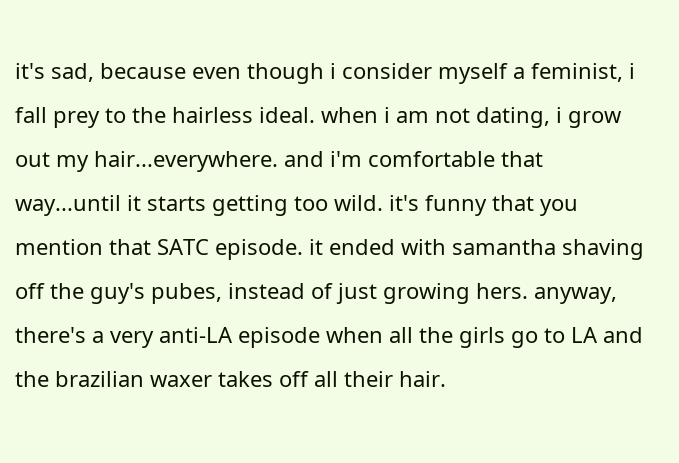it's sad, because even though i consider myself a feminist, i fall prey to the hairless ideal. when i am not dating, i grow out my hair...everywhere. and i'm comfortable that way...until it starts getting too wild. it's funny that you mention that SATC episode. it ended with samantha shaving off the guy's pubes, instead of just growing hers. anyway, there's a very anti-LA episode when all the girls go to LA and the brazilian waxer takes off all their hair.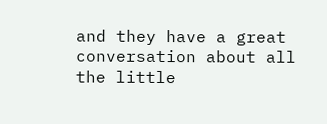and they have a great conversation about all the little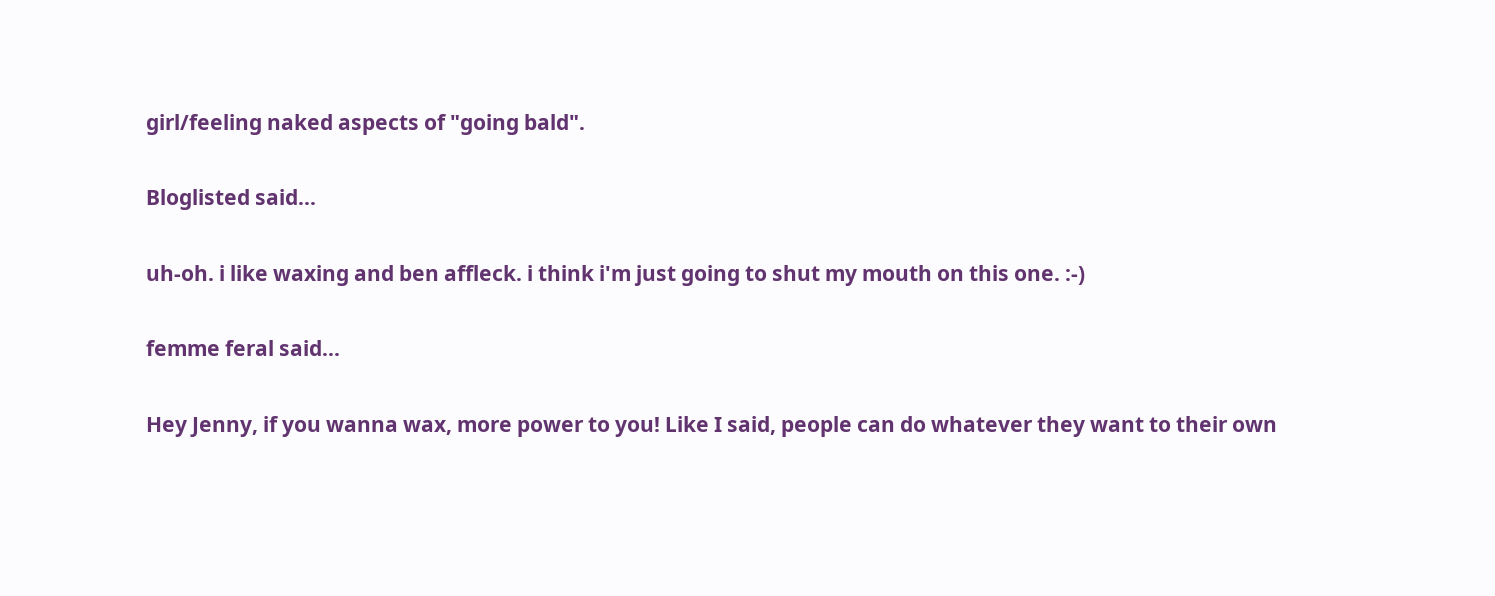girl/feeling naked aspects of "going bald".

Bloglisted said...

uh-oh. i like waxing and ben affleck. i think i'm just going to shut my mouth on this one. :-)

femme feral said...

Hey Jenny, if you wanna wax, more power to you! Like I said, people can do whatever they want to their own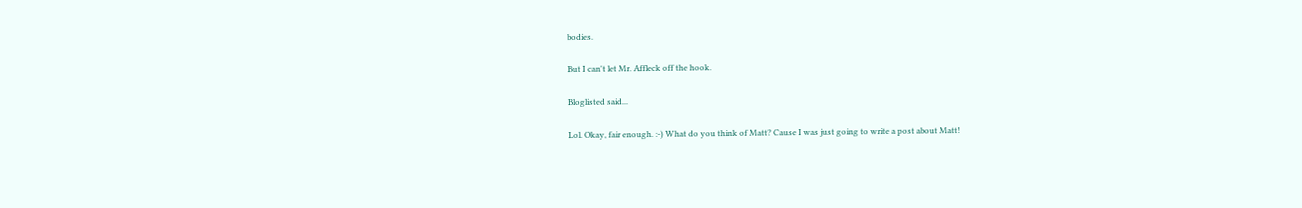bodies.

But I can't let Mr. Affleck off the hook.

Bloglisted said...

Lol. Okay, fair enough. :-) What do you think of Matt? Cause I was just going to write a post about Matt!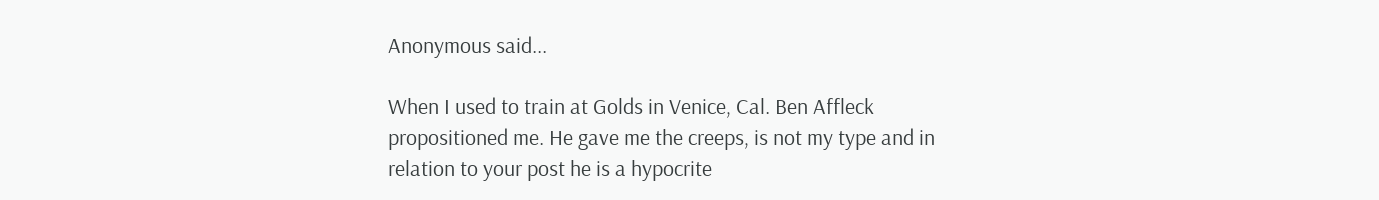Anonymous said...

When I used to train at Golds in Venice, Cal. Ben Affleck propositioned me. He gave me the creeps, is not my type and in relation to your post he is a hypocrite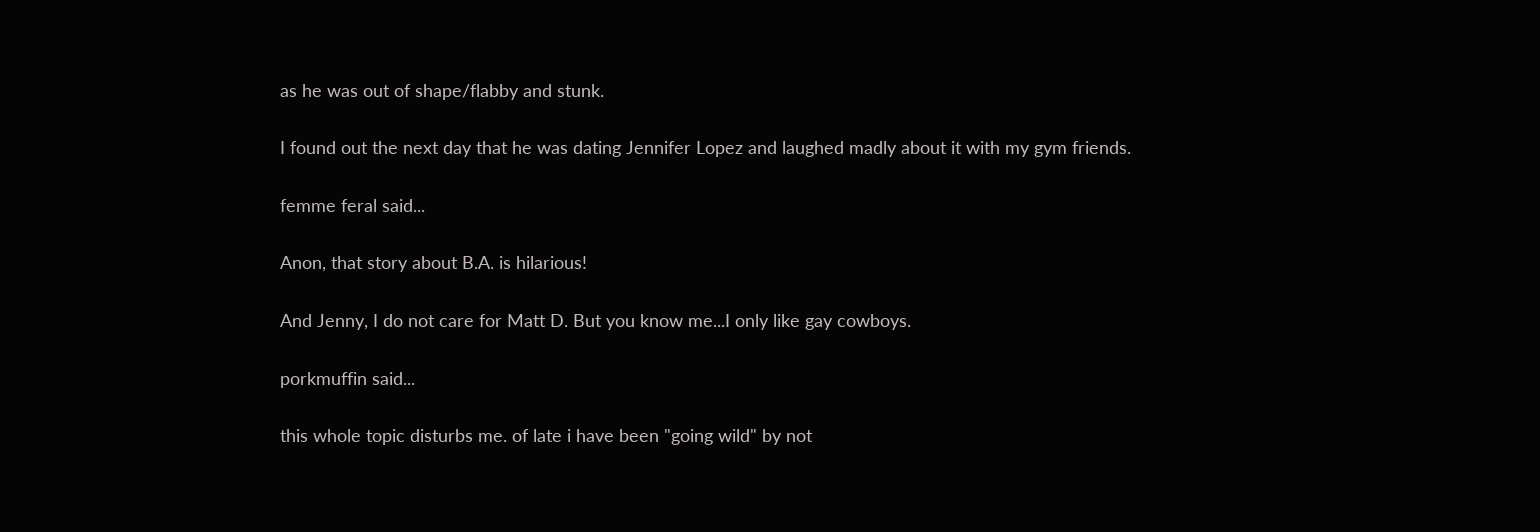as he was out of shape/flabby and stunk.

I found out the next day that he was dating Jennifer Lopez and laughed madly about it with my gym friends.

femme feral said...

Anon, that story about B.A. is hilarious!

And Jenny, I do not care for Matt D. But you know me...I only like gay cowboys.

porkmuffin said...

this whole topic disturbs me. of late i have been "going wild" by not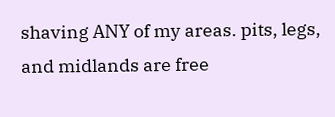shaving ANY of my areas. pits, legs, and midlands are free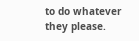to do whatever they please.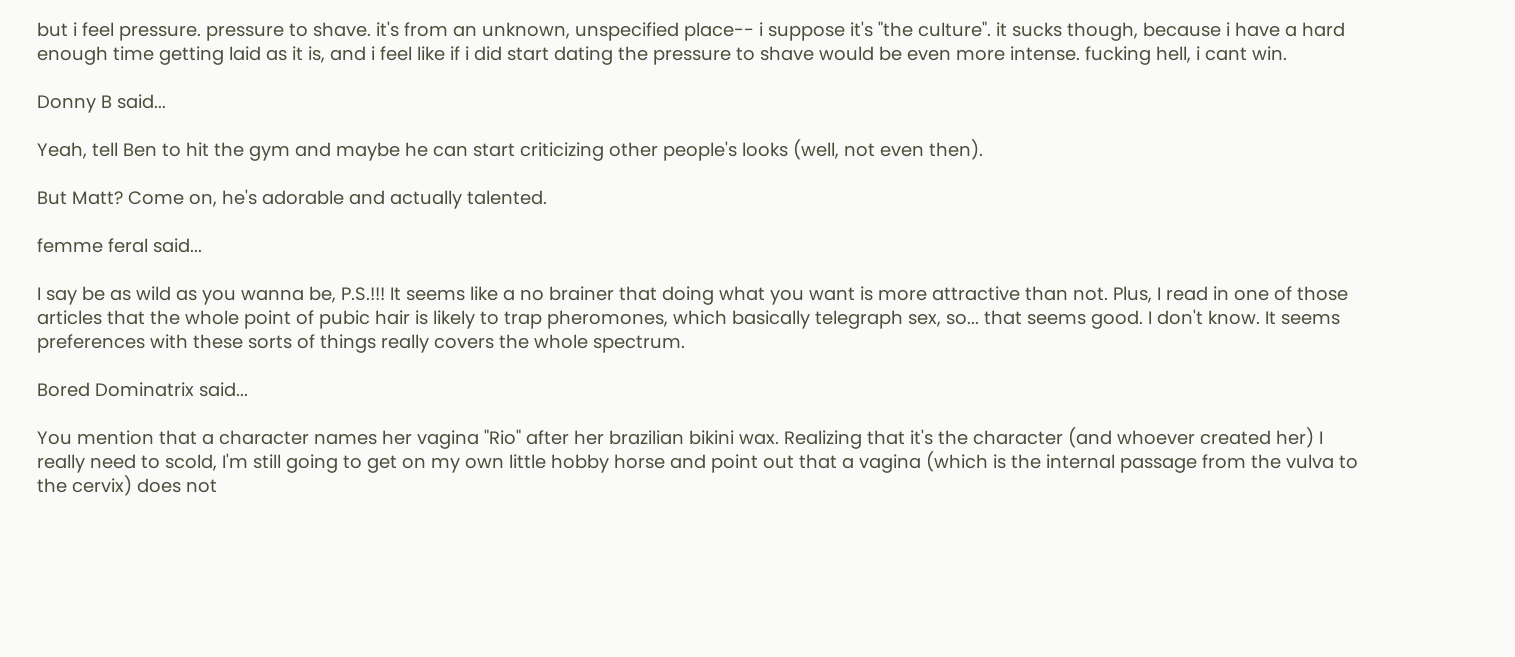but i feel pressure. pressure to shave. it's from an unknown, unspecified place-- i suppose it's "the culture". it sucks though, because i have a hard enough time getting laid as it is, and i feel like if i did start dating the pressure to shave would be even more intense. fucking hell, i cant win.

Donny B said...

Yeah, tell Ben to hit the gym and maybe he can start criticizing other people's looks (well, not even then).

But Matt? Come on, he's adorable and actually talented.

femme feral said...

I say be as wild as you wanna be, P.S.!!! It seems like a no brainer that doing what you want is more attractive than not. Plus, I read in one of those articles that the whole point of pubic hair is likely to trap pheromones, which basically telegraph sex, so... that seems good. I don't know. It seems preferences with these sorts of things really covers the whole spectrum.

Bored Dominatrix said...

You mention that a character names her vagina "Rio" after her brazilian bikini wax. Realizing that it's the character (and whoever created her) I really need to scold, I'm still going to get on my own little hobby horse and point out that a vagina (which is the internal passage from the vulva to the cervix) does not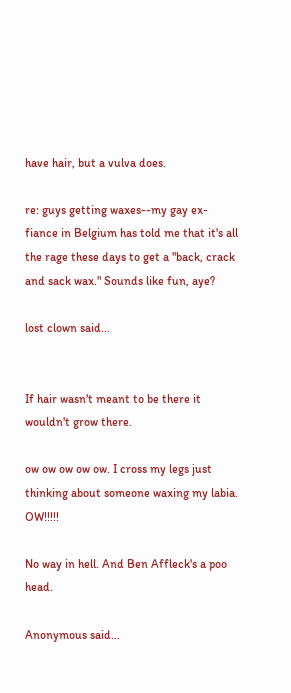have hair, but a vulva does.

re: guys getting waxes--my gay ex-fiance in Belgium has told me that it's all the rage these days to get a "back, crack and sack wax." Sounds like fun, aye?

lost clown said...


If hair wasn't meant to be there it wouldn't grow there.

ow ow ow ow ow. I cross my legs just thinking about someone waxing my labia. OW!!!!!

No way in hell. And Ben Affleck's a poo head.

Anonymous said...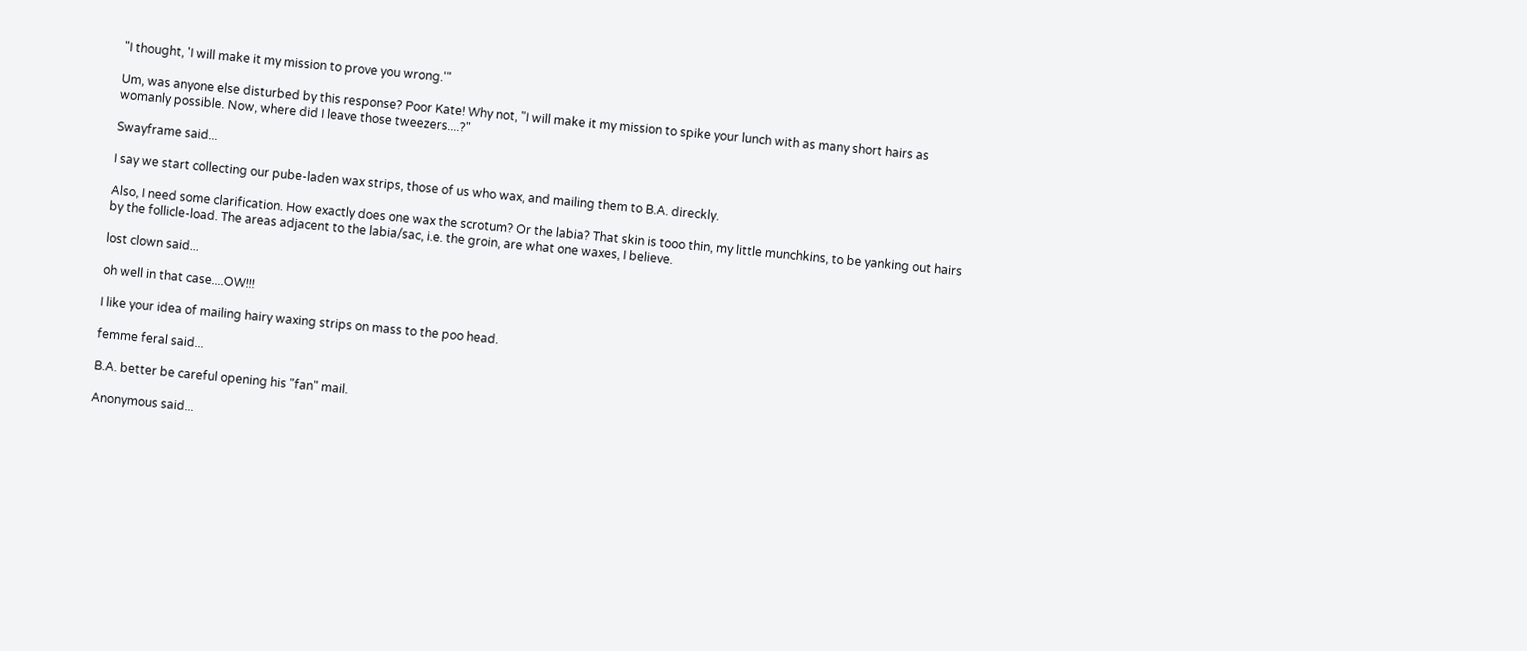"I thought, 'I will make it my mission to prove you wrong.'"

Um, was anyone else disturbed by this response? Poor Kate! Why not, "I will make it my mission to spike your lunch with as many short hairs as womanly possible. Now, where did I leave those tweezers....?"

Swayframe said...

I say we start collecting our pube-laden wax strips, those of us who wax, and mailing them to B.A. direckly.

Also, I need some clarification. How exactly does one wax the scrotum? Or the labia? That skin is tooo thin, my little munchkins, to be yanking out hairs by the follicle-load. The areas adjacent to the labia/sac, i.e. the groin, are what one waxes, I believe.

lost clown said...

oh well in that case....OW!!!

I like your idea of mailing hairy waxing strips on mass to the poo head.

femme feral said...

B.A. better be careful opening his "fan" mail.

Anonymous said...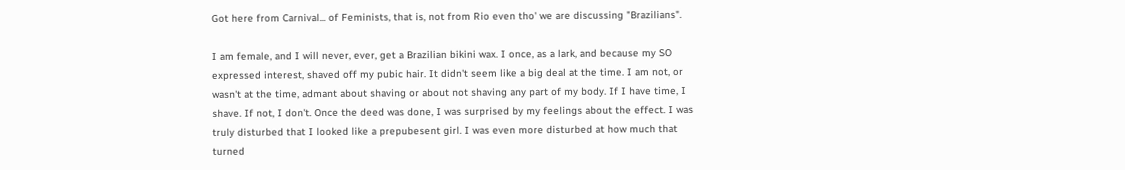Got here from Carnival... of Feminists, that is, not from Rio even tho' we are discussing "Brazilians".

I am female, and I will never, ever, get a Brazilian bikini wax. I once, as a lark, and because my SO expressed interest, shaved off my pubic hair. It didn't seem like a big deal at the time. I am not, or wasn't at the time, admant about shaving or about not shaving any part of my body. If I have time, I shave. If not, I don't. Once the deed was done, I was surprised by my feelings about the effect. I was truly disturbed that I looked like a prepubesent girl. I was even more disturbed at how much that turned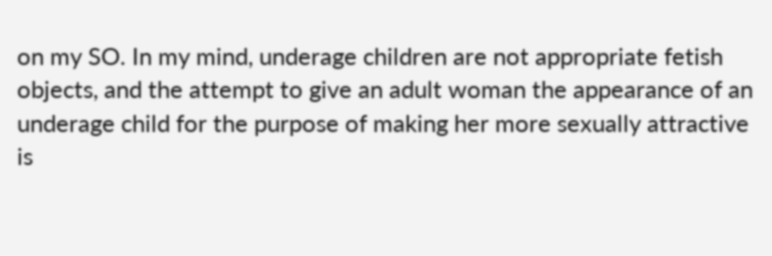on my SO. In my mind, underage children are not appropriate fetish objects, and the attempt to give an adult woman the appearance of an underage child for the purpose of making her more sexually attractive is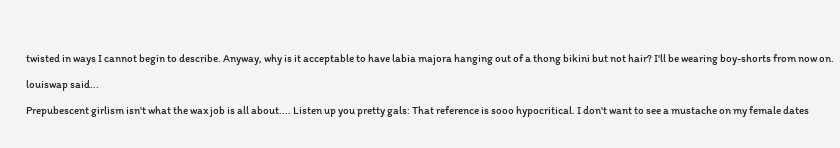twisted in ways I cannot begin to describe. Anyway, why is it acceptable to have labia majora hanging out of a thong bikini but not hair? I'll be wearing boy-shorts from now on.

louiswap said...

Prepubescent girlism isn't what the wax job is all about.... Listen up you pretty gals: That reference is sooo hypocritical. I don't want to see a mustache on my female dates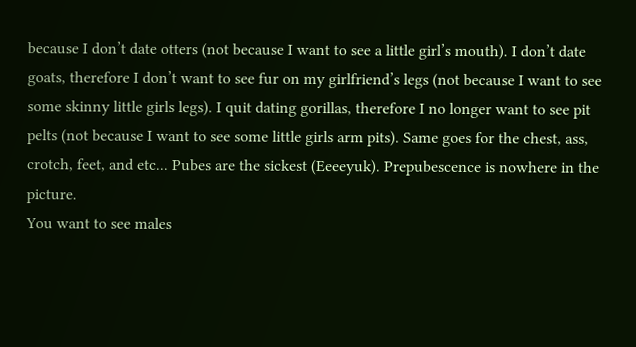because I don’t date otters (not because I want to see a little girl’s mouth). I don’t date goats, therefore I don’t want to see fur on my girlfriend’s legs (not because I want to see some skinny little girls legs). I quit dating gorillas, therefore I no longer want to see pit pelts (not because I want to see some little girls arm pits). Same goes for the chest, ass, crotch, feet, and etc... Pubes are the sickest (Eeeeyuk). Prepubescence is nowhere in the picture.
You want to see males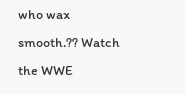who wax smooth.?? Watch the WWE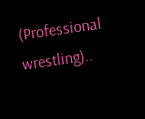(Professional wrestling)..